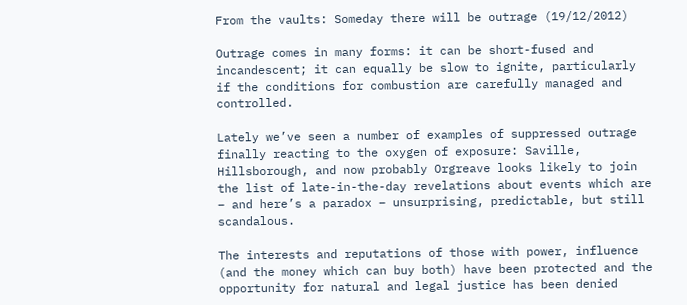From the vaults: Someday there will be outrage (19/12/2012)

Outrage comes in many forms: it can be short-fused and incandescent; it can equally be slow to ignite, particularly if the conditions for combustion are carefully managed and controlled.

Lately we’ve seen a number of examples of suppressed outrage finally reacting to the oxygen of exposure: Saville, Hillsborough, and now probably Orgreave looks likely to join the list of late-in-the-day revelations about events which are – and here’s a paradox – unsurprising, predictable, but still scandalous.

The interests and reputations of those with power, influence (and the money which can buy both) have been protected and the opportunity for natural and legal justice has been denied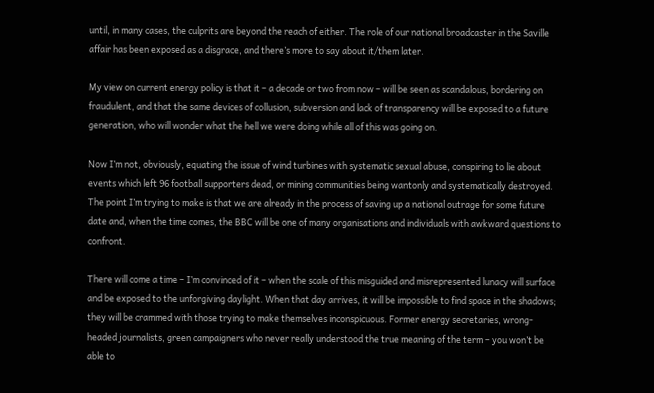until, in many cases, the culprits are beyond the reach of either. The role of our national broadcaster in the Saville affair has been exposed as a disgrace, and there’s more to say about it/them later.

My view on current energy policy is that it – a decade or two from now – will be seen as scandalous, bordering on fraudulent, and that the same devices of collusion, subversion and lack of transparency will be exposed to a future generation, who will wonder what the hell we were doing while all of this was going on.

Now I’m not, obviously, equating the issue of wind turbines with systematic sexual abuse, conspiring to lie about events which left 96 football supporters dead, or mining communities being wantonly and systematically destroyed. The point I’m trying to make is that we are already in the process of saving up a national outrage for some future date and, when the time comes, the BBC will be one of many organisations and individuals with awkward questions to confront.

There will come a time – I’m convinced of it – when the scale of this misguided and misrepresented lunacy will surface and be exposed to the unforgiving daylight. When that day arrives, it will be impossible to find space in the shadows; they will be crammed with those trying to make themselves inconspicuous. Former energy secretaries, wrong-headed journalists, green campaigners who never really understood the true meaning of the term – you won’t be able to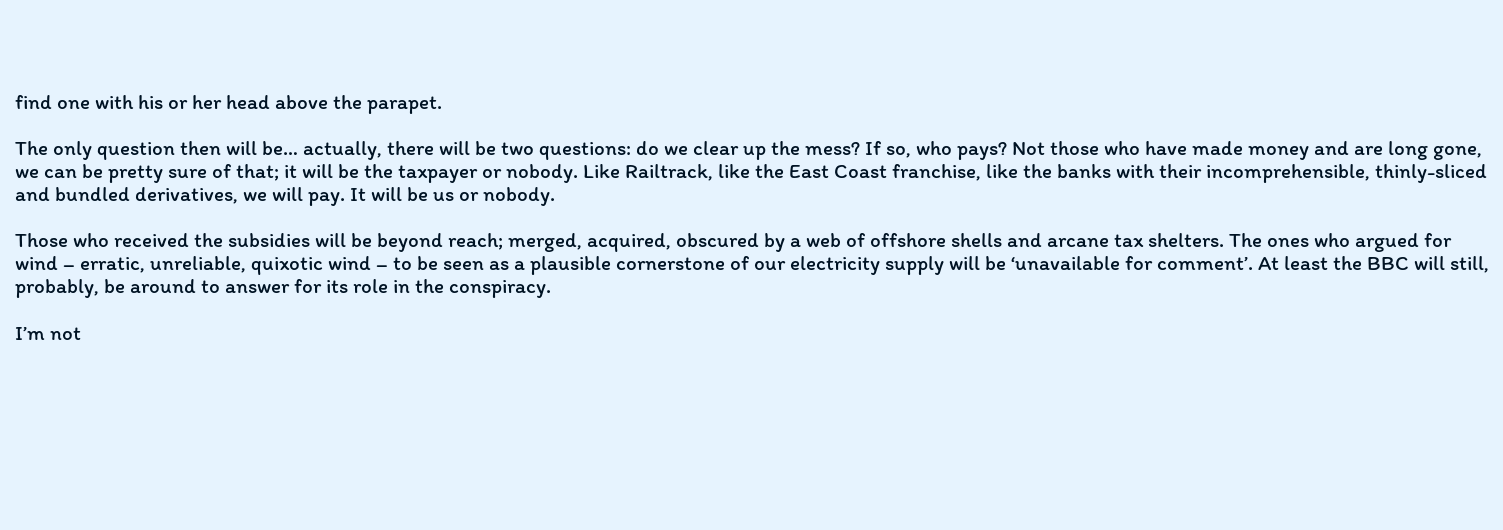find one with his or her head above the parapet.

The only question then will be… actually, there will be two questions: do we clear up the mess? If so, who pays? Not those who have made money and are long gone, we can be pretty sure of that; it will be the taxpayer or nobody. Like Railtrack, like the East Coast franchise, like the banks with their incomprehensible, thinly-sliced and bundled derivatives, we will pay. It will be us or nobody.

Those who received the subsidies will be beyond reach; merged, acquired, obscured by a web of offshore shells and arcane tax shelters. The ones who argued for wind – erratic, unreliable, quixotic wind – to be seen as a plausible cornerstone of our electricity supply will be ‘unavailable for comment’. At least the BBC will still, probably, be around to answer for its role in the conspiracy.

I’m not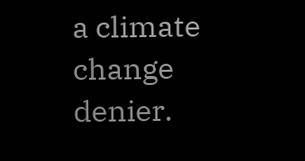a climate change denier.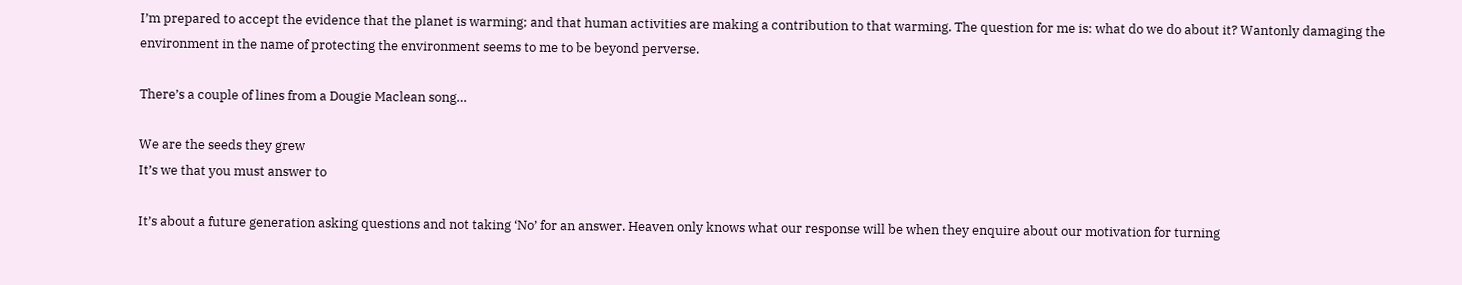I’m prepared to accept the evidence that the planet is warming; and that human activities are making a contribution to that warming. The question for me is: what do we do about it? Wantonly damaging the environment in the name of protecting the environment seems to me to be beyond perverse.

There’s a couple of lines from a Dougie Maclean song…

We are the seeds they grew
It’s we that you must answer to

It’s about a future generation asking questions and not taking ‘No’ for an answer. Heaven only knows what our response will be when they enquire about our motivation for turning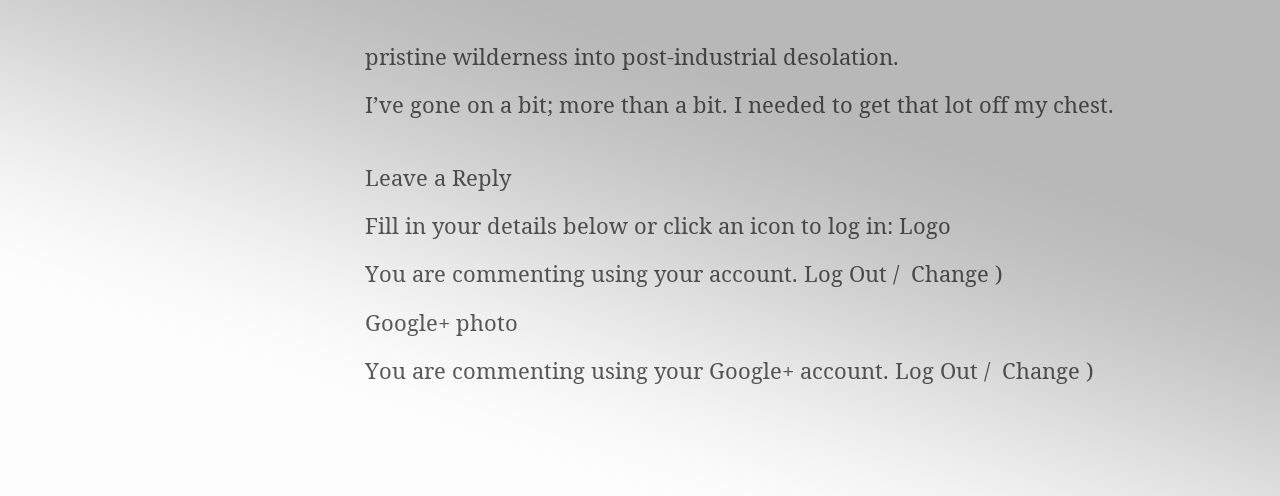pristine wilderness into post-industrial desolation.

I’ve gone on a bit; more than a bit. I needed to get that lot off my chest.


Leave a Reply

Fill in your details below or click an icon to log in: Logo

You are commenting using your account. Log Out /  Change )

Google+ photo

You are commenting using your Google+ account. Log Out /  Change )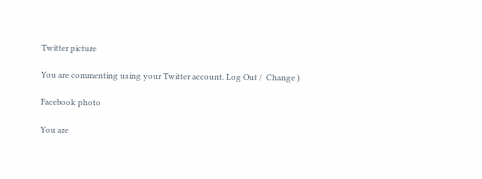Twitter picture

You are commenting using your Twitter account. Log Out /  Change )

Facebook photo

You are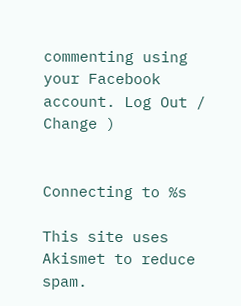commenting using your Facebook account. Log Out /  Change )


Connecting to %s

This site uses Akismet to reduce spam.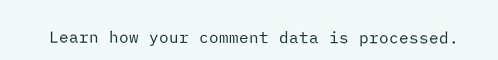Learn how your comment data is processed.